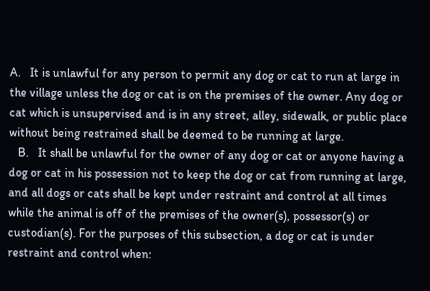A.   It is unlawful for any person to permit any dog or cat to run at large in the village unless the dog or cat is on the premises of the owner. Any dog or cat which is unsupervised and is in any street, alley, sidewalk, or public place without being restrained shall be deemed to be running at large.
   B.   It shall be unlawful for the owner of any dog or cat or anyone having a dog or cat in his possession not to keep the dog or cat from running at large, and all dogs or cats shall be kept under restraint and control at all times while the animal is off of the premises of the owner(s), possessor(s) or custodian(s). For the purposes of this subsection, a dog or cat is under restraint and control when: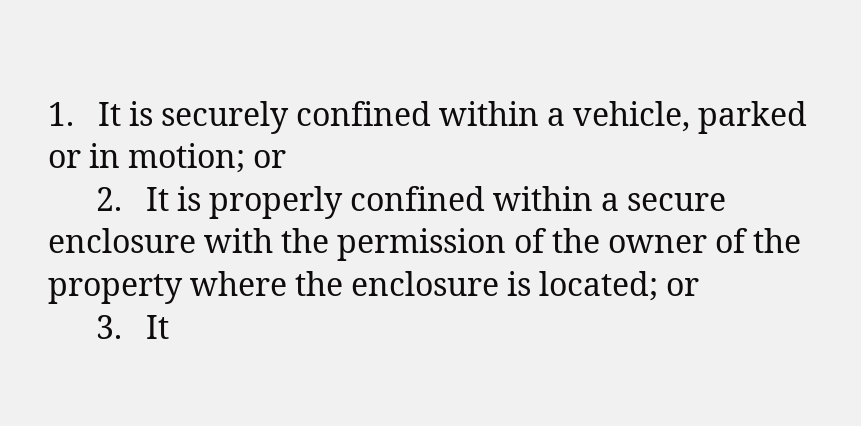1.   It is securely confined within a vehicle, parked or in motion; or
      2.   It is properly confined within a secure enclosure with the permission of the owner of the property where the enclosure is located; or
      3.   It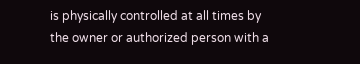is physically controlled at all times by the owner or authorized person with a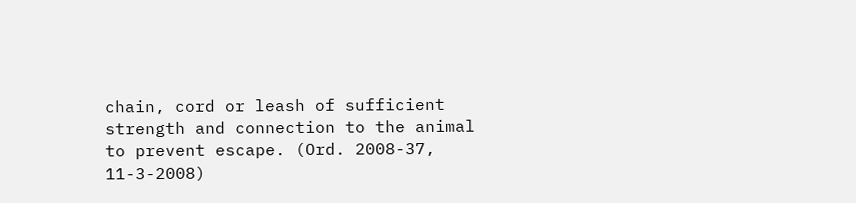chain, cord or leash of sufficient strength and connection to the animal to prevent escape. (Ord. 2008-37, 11-3-2008)